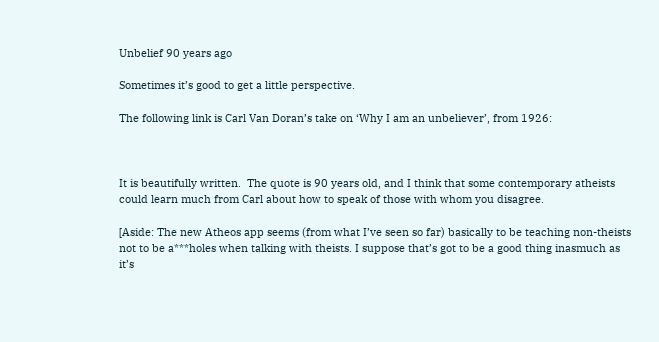Unbelief 90 years ago

Sometimes it’s good to get a little perspective.

The following link is Carl Van Doran’s take on ‘Why I am an unbeliever’, from 1926:



It is beautifully written.  The quote is 90 years old, and I think that some contemporary atheists could learn much from Carl about how to speak of those with whom you disagree.

[Aside: The new Atheos app seems (from what I’ve seen so far) basically to be teaching non-theists not to be a***holes when talking with theists. I suppose that’s got to be a good thing inasmuch as it’s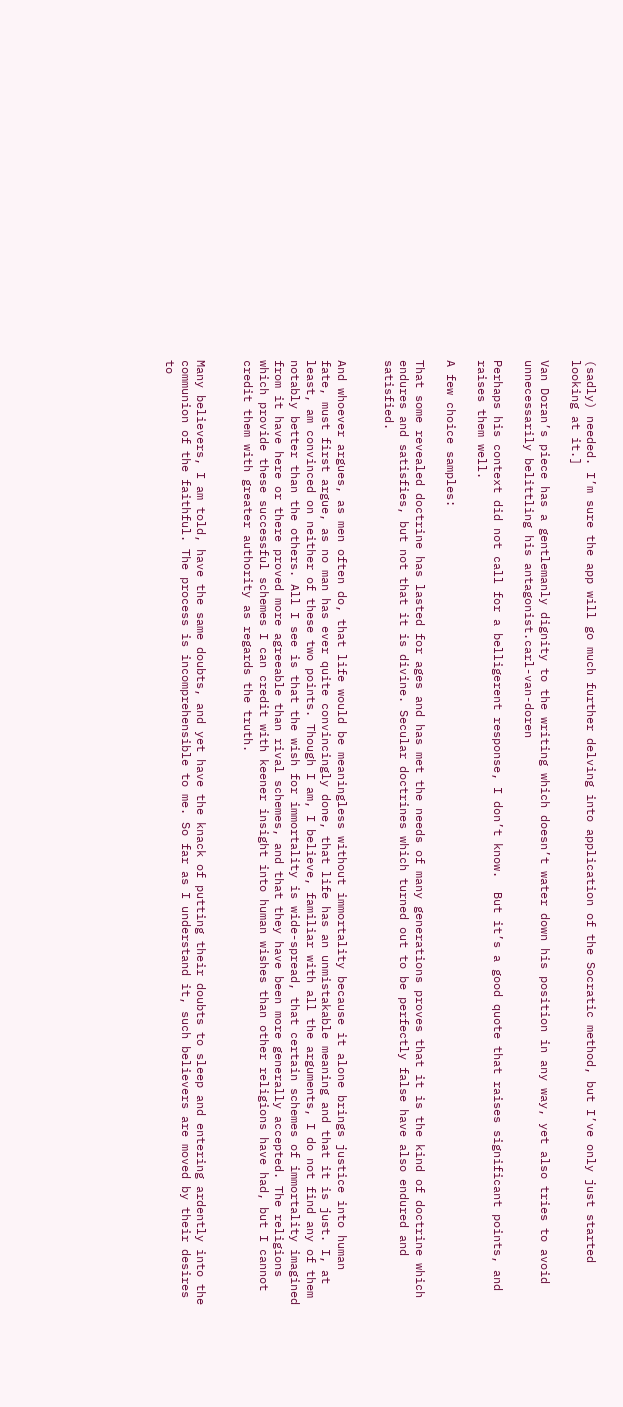(sadly) needed. I’m sure the app will go much further delving into application of the Socratic method, but I’ve only just started looking at it.]

Van Doran’s piece has a gentlemanly dignity to the writing which doesn’t water down his position in any way, yet also tries to avoid unnecessarily belittling his antagonist.carl-van-doren

Perhaps his context did not call for a belligerent response, I don’t know.  But it’s a good quote that raises significant points, and raises them well.

A few choice samples:

That some revealed doctrine has lasted for ages and has met the needs of many generations proves that it is the kind of doctrine which endures and satisfies, but not that it is divine. Secular doctrines which turned out to be perfectly false have also endured and satisfied.


And whoever argues, as men often do, that life would be meaningless without immortality because it alone brings justice into human fate, must first argue, as no man has ever quite convincingly done, that life has an unmistakable meaning and that it is just. I, at least, am convinced on neither of these two points. Though I am, I believe, familiar with all the arguments, I do not find any of them notably better than the others. All I see is that the wish for immortality is wide-spread, that certain schemes of immortality imagined from it have here or there proved more agreeable than rival schemes, and that they have been more generally accepted. The religions which provide these successful schemes I can credit with keener insight into human wishes than other religions have had, but I cannot credit them with greater authority as regards the truth.


Many believers, I am told, have the same doubts, and yet have the knack of putting their doubts to sleep and entering ardently into the communion of the faithful. The process is incomprehensible to me. So far as I understand it, such believers are moved by their desires to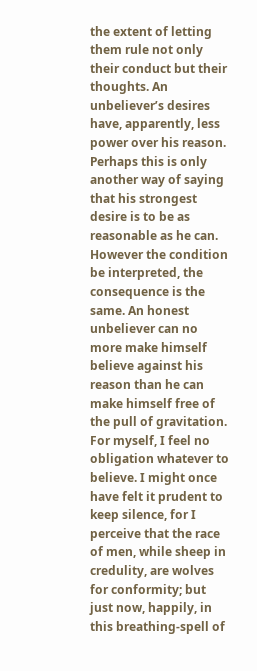the extent of letting them rule not only their conduct but their thoughts. An unbeliever’s desires have, apparently, less power over his reason. Perhaps this is only another way of saying that his strongest desire is to be as reasonable as he can. However the condition be interpreted, the consequence is the same. An honest unbeliever can no more make himself believe against his reason than he can make himself free of the pull of gravitation. For myself, I feel no obligation whatever to believe. I might once have felt it prudent to keep silence, for I perceive that the race of men, while sheep in credulity, are wolves for conformity; but just now, happily, in this breathing-spell of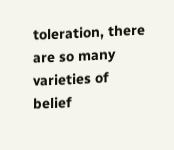toleration, there are so many varieties of belief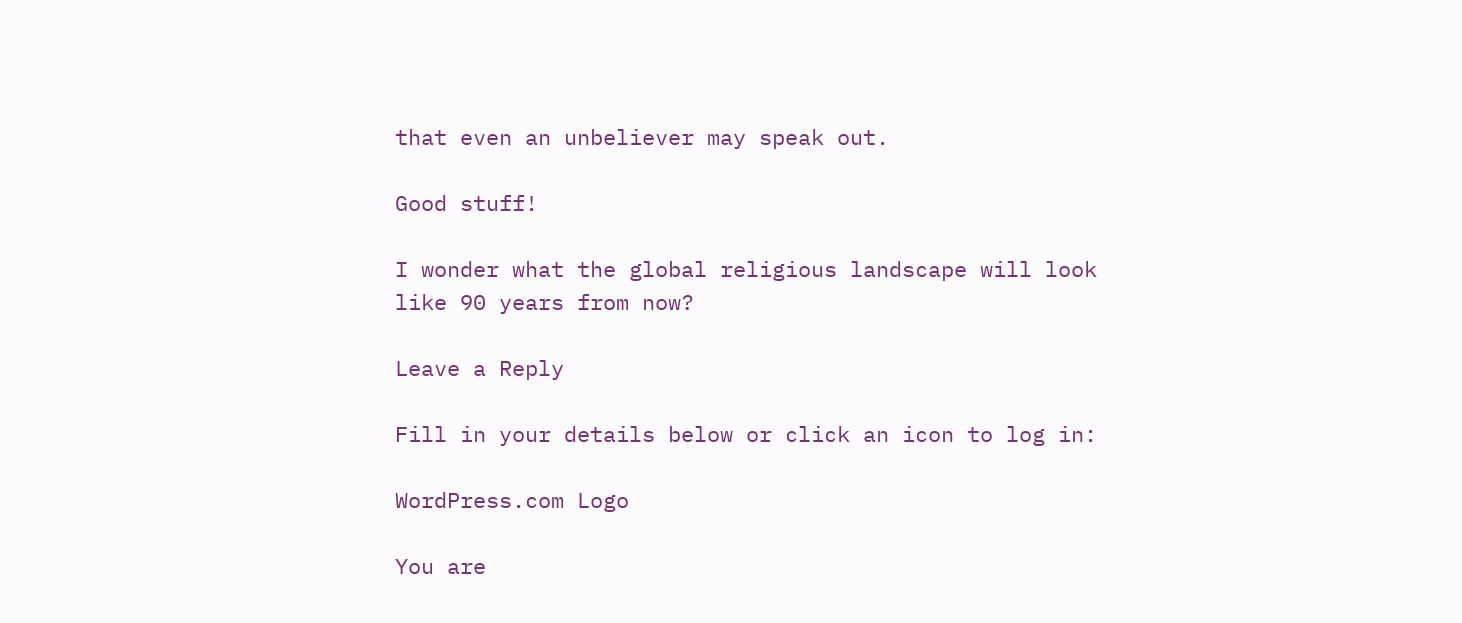that even an unbeliever may speak out.

Good stuff!

I wonder what the global religious landscape will look like 90 years from now?

Leave a Reply

Fill in your details below or click an icon to log in:

WordPress.com Logo

You are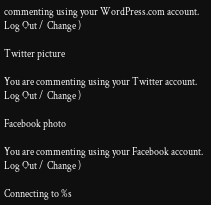commenting using your WordPress.com account. Log Out /  Change )

Twitter picture

You are commenting using your Twitter account. Log Out /  Change )

Facebook photo

You are commenting using your Facebook account. Log Out /  Change )

Connecting to %s